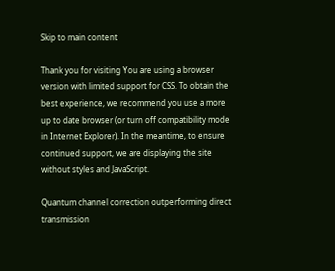Skip to main content

Thank you for visiting You are using a browser version with limited support for CSS. To obtain the best experience, we recommend you use a more up to date browser (or turn off compatibility mode in Internet Explorer). In the meantime, to ensure continued support, we are displaying the site without styles and JavaScript.

Quantum channel correction outperforming direct transmission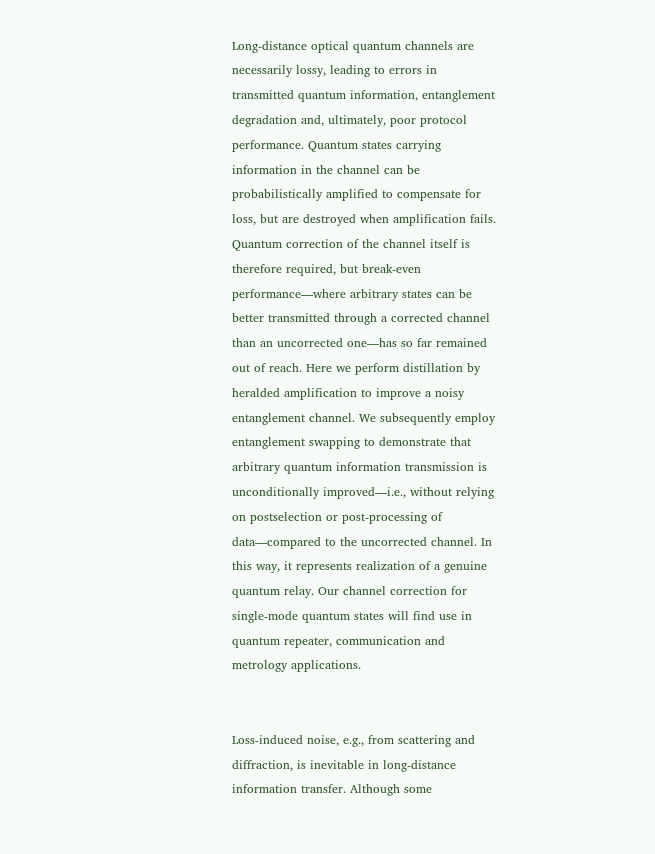Long-distance optical quantum channels are necessarily lossy, leading to errors in transmitted quantum information, entanglement degradation and, ultimately, poor protocol performance. Quantum states carrying information in the channel can be probabilistically amplified to compensate for loss, but are destroyed when amplification fails. Quantum correction of the channel itself is therefore required, but break-even performance—where arbitrary states can be better transmitted through a corrected channel than an uncorrected one—has so far remained out of reach. Here we perform distillation by heralded amplification to improve a noisy entanglement channel. We subsequently employ entanglement swapping to demonstrate that arbitrary quantum information transmission is unconditionally improved—i.e., without relying on postselection or post-processing of data—compared to the uncorrected channel. In this way, it represents realization of a genuine quantum relay. Our channel correction for single-mode quantum states will find use in quantum repeater, communication and metrology applications.


Loss-induced noise, e.g., from scattering and diffraction, is inevitable in long-distance information transfer. Although some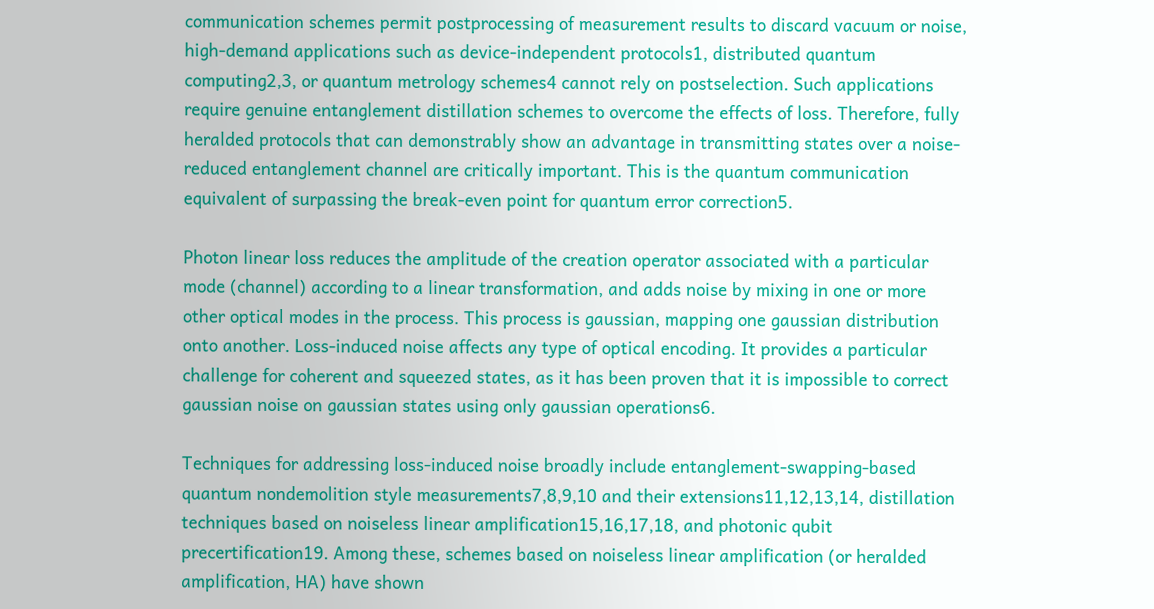communication schemes permit postprocessing of measurement results to discard vacuum or noise, high-demand applications such as device-independent protocols1, distributed quantum computing2,3, or quantum metrology schemes4 cannot rely on postselection. Such applications require genuine entanglement distillation schemes to overcome the effects of loss. Therefore, fully heralded protocols that can demonstrably show an advantage in transmitting states over a noise-reduced entanglement channel are critically important. This is the quantum communication equivalent of surpassing the break-even point for quantum error correction5.

Photon linear loss reduces the amplitude of the creation operator associated with a particular mode (channel) according to a linear transformation, and adds noise by mixing in one or more other optical modes in the process. This process is gaussian, mapping one gaussian distribution onto another. Loss-induced noise affects any type of optical encoding. It provides a particular challenge for coherent and squeezed states, as it has been proven that it is impossible to correct gaussian noise on gaussian states using only gaussian operations6.

Techniques for addressing loss-induced noise broadly include entanglement-swapping-based quantum nondemolition style measurements7,8,9,10 and their extensions11,12,13,14, distillation techniques based on noiseless linear amplification15,16,17,18, and photonic qubit precertification19. Among these, schemes based on noiseless linear amplification (or heralded amplification, HA) have shown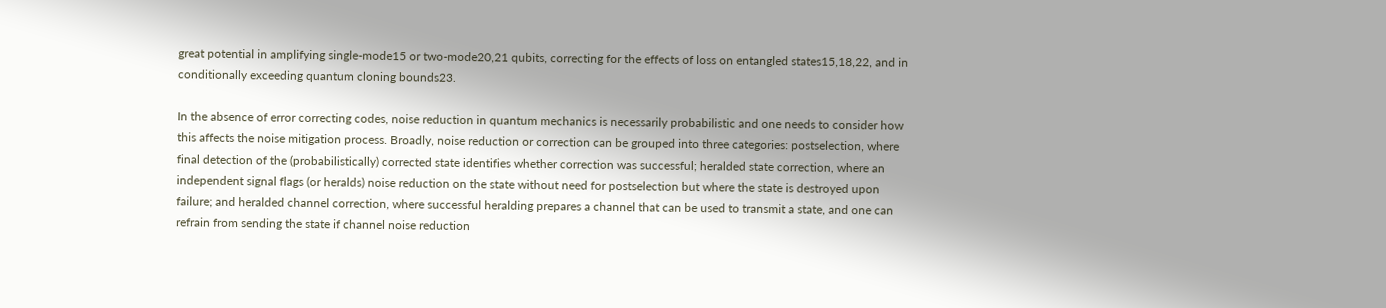great potential in amplifying single-mode15 or two-mode20,21 qubits, correcting for the effects of loss on entangled states15,18,22, and in conditionally exceeding quantum cloning bounds23.

In the absence of error correcting codes, noise reduction in quantum mechanics is necessarily probabilistic and one needs to consider how this affects the noise mitigation process. Broadly, noise reduction or correction can be grouped into three categories: postselection, where final detection of the (probabilistically) corrected state identifies whether correction was successful; heralded state correction, where an independent signal flags (or heralds) noise reduction on the state without need for postselection but where the state is destroyed upon failure; and heralded channel correction, where successful heralding prepares a channel that can be used to transmit a state, and one can refrain from sending the state if channel noise reduction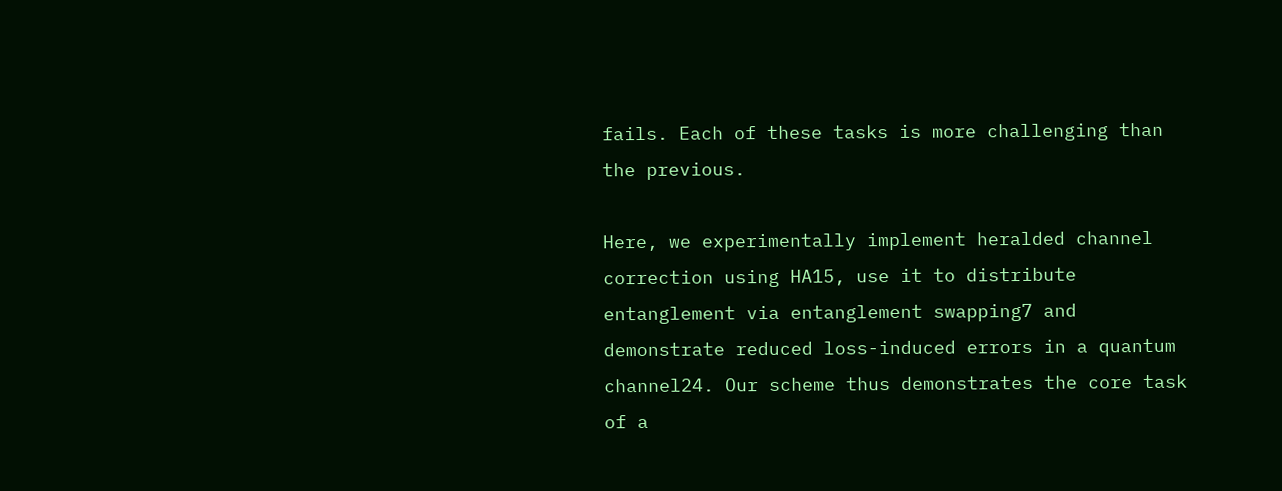fails. Each of these tasks is more challenging than the previous.

Here, we experimentally implement heralded channel correction using HA15, use it to distribute entanglement via entanglement swapping7 and demonstrate reduced loss-induced errors in a quantum channel24. Our scheme thus demonstrates the core task of a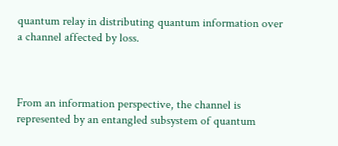quantum relay in distributing quantum information over a channel affected by loss.



From an information perspective, the channel is represented by an entangled subsystem of quantum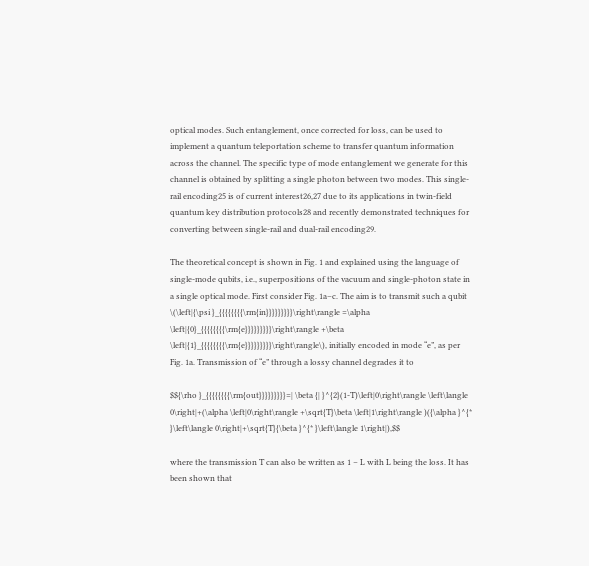optical modes. Such entanglement, once corrected for loss, can be used to implement a quantum teleportation scheme to transfer quantum information across the channel. The specific type of mode entanglement we generate for this channel is obtained by splitting a single photon between two modes. This single-rail encoding25 is of current interest26,27 due to its applications in twin-field quantum key distribution protocols28 and recently demonstrated techniques for converting between single-rail and dual-rail encoding29.

The theoretical concept is shown in Fig. 1 and explained using the language of single-mode qubits, i.e., superpositions of the vacuum and single-photon state in a single optical mode. First consider Fig. 1a–c. The aim is to transmit such a qubit \(\left|{\psi }_{{{{{{{{\rm{in}}}}}}}}}\right\rangle =\alpha \left|{0}_{{{{{{{{\rm{e}}}}}}}}}\right\rangle +\beta \left|{1}_{{{{{{{{\rm{e}}}}}}}}}\right\rangle\), initially encoded in mode “e”, as per Fig. 1a. Transmission of “e” through a lossy channel degrades it to

$${\rho }_{{{{{{{{\rm{out}}}}}}}}}=| \beta {| }^{2}(1-T)\left|0\right\rangle \left\langle 0\right|+(\alpha \left|0\right\rangle +\sqrt{T}\beta \left|1\right\rangle )({\alpha }^{* }\left\langle 0\right|+\sqrt{T}{\beta }^{* }\left\langle 1\right|),$$

where the transmission T can also be written as 1 − L with L being the loss. It has been shown that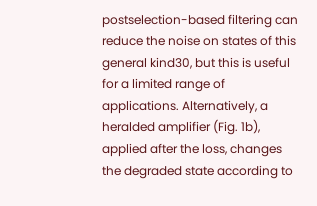postselection-based filtering can reduce the noise on states of this general kind30, but this is useful for a limited range of applications. Alternatively, a heralded amplifier (Fig. 1b), applied after the loss, changes the degraded state according to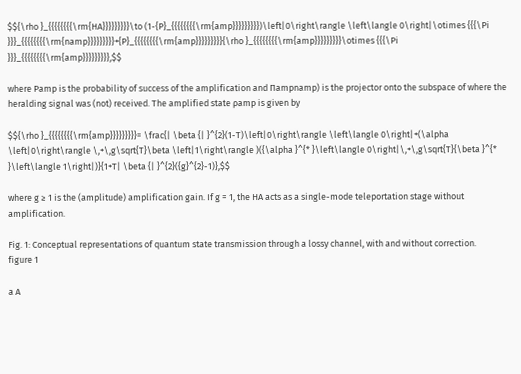$${\rho }_{{{{{{{{\rm{HA}}}}}}}}}\to (1-{P}_{{{{{{{{\rm{amp}}}}}}}}})\left|0\right\rangle \left\langle 0\right|\otimes {{{\Pi }}}_{{{{{{{{\rm{namp}}}}}}}}}+{P}_{{{{{{{{\rm{amp}}}}}}}}}{\rho }_{{{{{{{{\rm{amp}}}}}}}}}\otimes {{{\Pi }}}_{{{{{{{{\rm{amp}}}}}}}}},$$

where Pamp is the probability of success of the amplification and Πampnamp) is the projector onto the subspace of where the heralding signal was (not) received. The amplified state ρamp is given by

$${\rho }_{{{{{{{{\rm{amp}}}}}}}}}= \frac{| \beta {| }^{2}(1-T)\left|0\right\rangle \left\langle 0\right|+(\alpha \left|0\right\rangle \,+\,g\sqrt{T}\beta \left|1\right\rangle )({\alpha }^{* }\left\langle 0\right|\,+\,g\sqrt{T}{\beta }^{* }\left\langle 1\right|)}{1+T| \beta {| }^{2}({g}^{2}-1)},$$

where g ≥ 1 is the (amplitude) amplification gain. If g = 1, the HA acts as a single-mode teleportation stage without amplification.

Fig. 1: Conceptual representations of quantum state transmission through a lossy channel, with and without correction.
figure 1

a A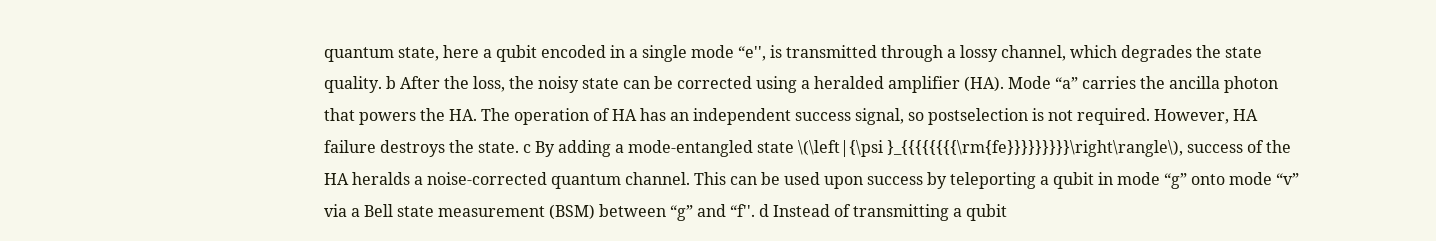quantum state, here a qubit encoded in a single mode “e'', is transmitted through a lossy channel, which degrades the state quality. b After the loss, the noisy state can be corrected using a heralded amplifier (HA). Mode “a” carries the ancilla photon that powers the HA. The operation of HA has an independent success signal, so postselection is not required. However, HA failure destroys the state. c By adding a mode-entangled state \(\left|{\psi }_{{{{{{{{\rm{fe}}}}}}}}}\right\rangle\), success of the HA heralds a noise-corrected quantum channel. This can be used upon success by teleporting a qubit in mode “g” onto mode “v” via a Bell state measurement (BSM) between “g” and “f''. d Instead of transmitting a qubit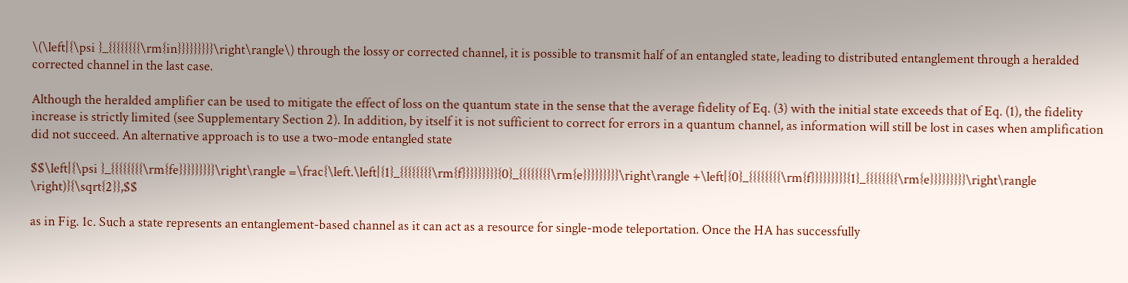\(\left|{\psi }_{{{{{{{{\rm{in}}}}}}}}}\right\rangle\) through the lossy or corrected channel, it is possible to transmit half of an entangled state, leading to distributed entanglement through a heralded corrected channel in the last case.

Although the heralded amplifier can be used to mitigate the effect of loss on the quantum state in the sense that the average fidelity of Eq. (3) with the initial state exceeds that of Eq. (1), the fidelity increase is strictly limited (see Supplementary Section 2). In addition, by itself it is not sufficient to correct for errors in a quantum channel, as information will still be lost in cases when amplification did not succeed. An alternative approach is to use a two-mode entangled state

$$\left|{\psi }_{{{{{{{{\rm{fe}}}}}}}}}\right\rangle =\frac{\left.\left|{1}_{{{{{{{{\rm{f}}}}}}}}}{0}_{{{{{{{{\rm{e}}}}}}}}}\right\rangle +\left|{0}_{{{{{{{{\rm{f}}}}}}}}}{1}_{{{{{{{{\rm{e}}}}}}}}}\right\rangle \right)}{\sqrt{2}},$$

as in Fig. 1c. Such a state represents an entanglement-based channel as it can act as a resource for single-mode teleportation. Once the HA has successfully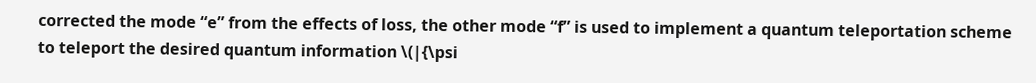corrected the mode “e” from the effects of loss, the other mode “f” is used to implement a quantum teleportation scheme to teleport the desired quantum information \(|{\psi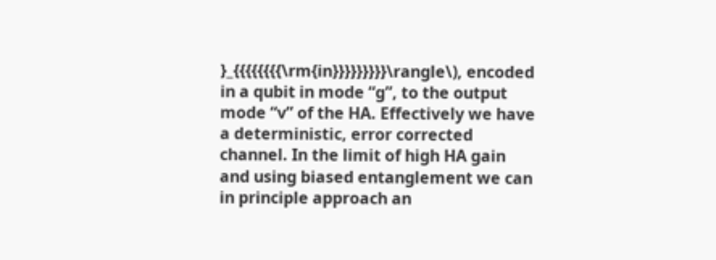}_{{{{{{{{\rm{in}}}}}}}}}\rangle\), encoded in a qubit in mode “g”, to the output mode “v” of the HA. Effectively we have a deterministic, error corrected channel. In the limit of high HA gain and using biased entanglement we can in principle approach an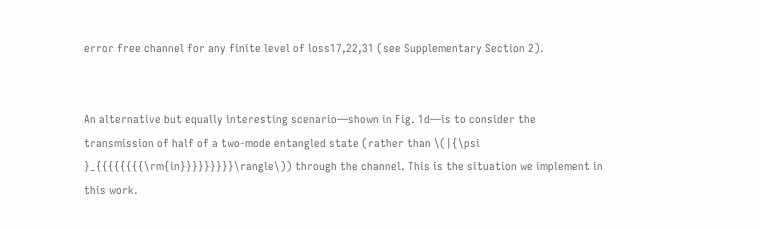error free channel for any finite level of loss17,22,31 (see Supplementary Section 2).


An alternative but equally interesting scenario—shown in Fig. 1d—is to consider the transmission of half of a two-mode entangled state (rather than \(|{\psi }_{{{{{{{{\rm{in}}}}}}}}}\rangle\)) through the channel. This is the situation we implement in this work.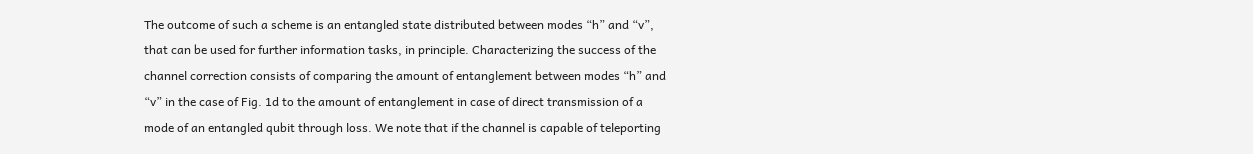The outcome of such a scheme is an entangled state distributed between modes “h” and “v”, that can be used for further information tasks, in principle. Characterizing the success of the channel correction consists of comparing the amount of entanglement between modes “h” and “v” in the case of Fig. 1d to the amount of entanglement in case of direct transmission of a mode of an entangled qubit through loss. We note that if the channel is capable of teleporting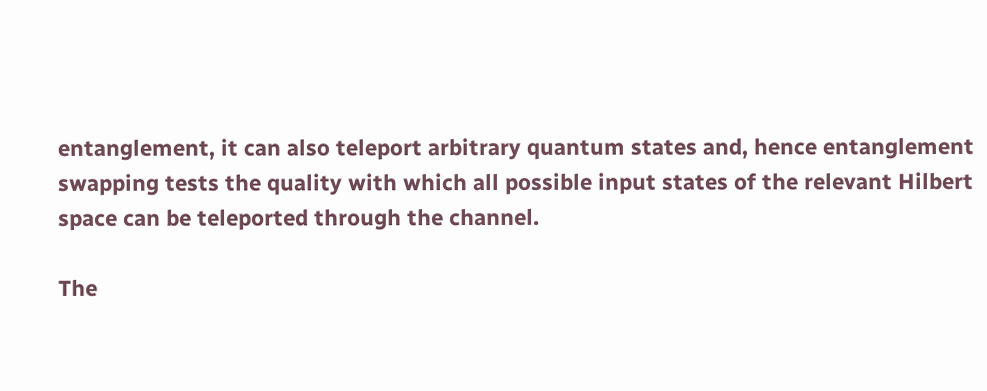entanglement, it can also teleport arbitrary quantum states and, hence entanglement swapping tests the quality with which all possible input states of the relevant Hilbert space can be teleported through the channel.

The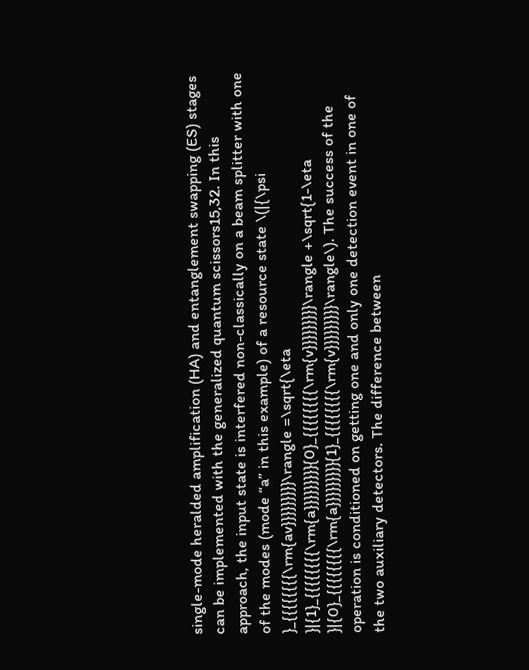single-mode heralded amplification (HA) and entanglement swapping (ES) stages can be implemented with the generalized quantum scissors15,32. In this approach, the input state is interfered non-classically on a beam splitter with one of the modes (mode “a” in this example) of a resource state \(|{\psi }_{{{{{{{{\rm{av}}}}}}}}}\rangle =\sqrt{\eta }|{1}_{{{{{{{{\rm{a}}}}}}}}}{0}_{{{{{{{{\rm{v}}}}}}}}}\rangle +\sqrt{1-\eta }|{0}_{{{{{{{{\rm{a}}}}}}}}}{1}_{{{{{{{{\rm{v}}}}}}}}}\rangle\). The success of the operation is conditioned on getting one and only one detection event in one of the two auxiliary detectors. The difference between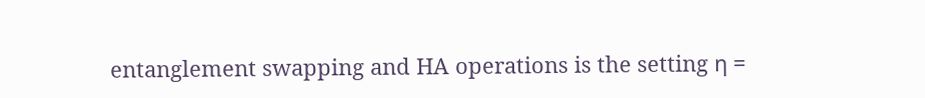entanglement swapping and HA operations is the setting η =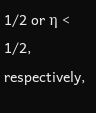1/2 or η < 1/2, respectively,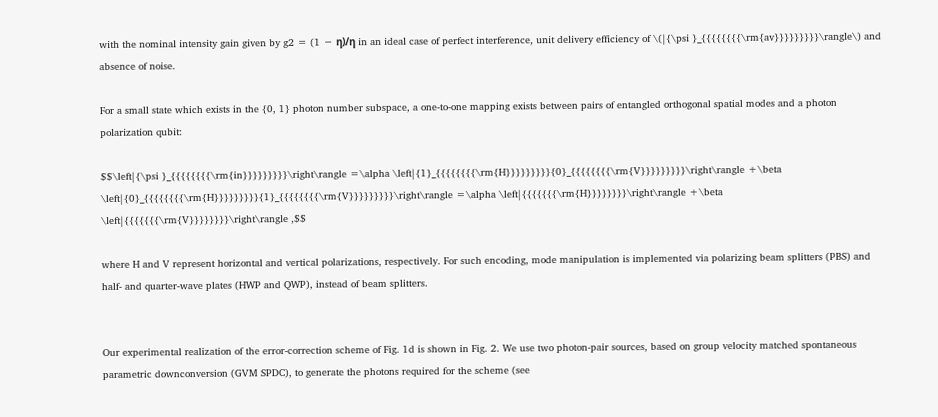with the nominal intensity gain given by g2 = (1 − η)/η in an ideal case of perfect interference, unit delivery efficiency of \(|{\psi }_{{{{{{{{\rm{av}}}}}}}}}\rangle\) and absence of noise.

For a small state which exists in the {0, 1} photon number subspace, a one-to-one mapping exists between pairs of entangled orthogonal spatial modes and a photon polarization qubit:

$$\left|{\psi }_{{{{{{{{\rm{in}}}}}}}}}\right\rangle =\alpha \left|{1}_{{{{{{{{\rm{H}}}}}}}}}{0}_{{{{{{{{\rm{V}}}}}}}}}\right\rangle +\beta \left|{0}_{{{{{{{{\rm{H}}}}}}}}}{1}_{{{{{{{{\rm{V}}}}}}}}}\right\rangle =\alpha \left|{{{{{{{\rm{H}}}}}}}}\right\rangle +\beta \left|{{{{{{{\rm{V}}}}}}}}\right\rangle ,$$

where H and V represent horizontal and vertical polarizations, respectively. For such encoding, mode manipulation is implemented via polarizing beam splitters (PBS) and half- and quarter-wave plates (HWP and QWP), instead of beam splitters.


Our experimental realization of the error-correction scheme of Fig. 1d is shown in Fig. 2. We use two photon-pair sources, based on group velocity matched spontaneous parametric downconversion (GVM SPDC), to generate the photons required for the scheme (see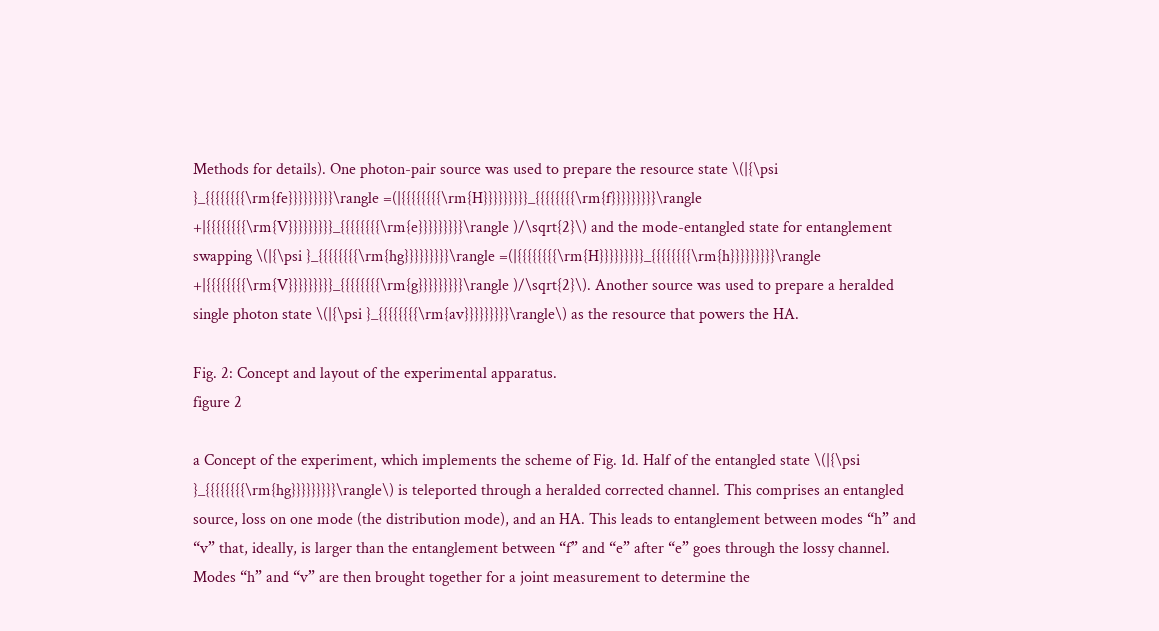Methods for details). One photon-pair source was used to prepare the resource state \(|{\psi }_{{{{{{{{\rm{fe}}}}}}}}}\rangle =(|{{{{{{{{\rm{H}}}}}}}}}_{{{{{{{{\rm{f}}}}}}}}}\rangle +|{{{{{{{{\rm{V}}}}}}}}}_{{{{{{{{\rm{e}}}}}}}}}\rangle )/\sqrt{2}\) and the mode-entangled state for entanglement swapping \(|{\psi }_{{{{{{{{\rm{hg}}}}}}}}}\rangle =(|{{{{{{{{\rm{H}}}}}}}}}_{{{{{{{{\rm{h}}}}}}}}}\rangle +|{{{{{{{{\rm{V}}}}}}}}}_{{{{{{{{\rm{g}}}}}}}}}\rangle )/\sqrt{2}\). Another source was used to prepare a heralded single photon state \(|{\psi }_{{{{{{{{\rm{av}}}}}}}}}\rangle\) as the resource that powers the HA.

Fig. 2: Concept and layout of the experimental apparatus.
figure 2

a Concept of the experiment, which implements the scheme of Fig. 1d. Half of the entangled state \(|{\psi }_{{{{{{{{\rm{hg}}}}}}}}}\rangle\) is teleported through a heralded corrected channel. This comprises an entangled source, loss on one mode (the distribution mode), and an HA. This leads to entanglement between modes “h” and “v” that, ideally, is larger than the entanglement between “f” and “e” after “e” goes through the lossy channel. Modes “h” and “v” are then brought together for a joint measurement to determine the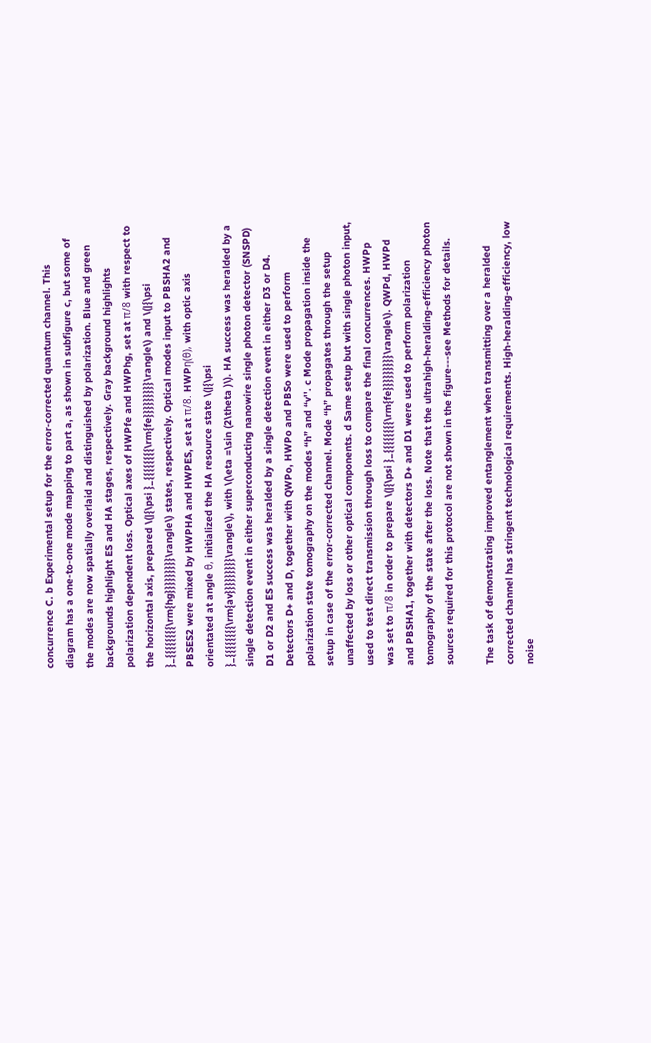concurrence C. b Experimental setup for the error-corrected quantum channel. This diagram has a one-to-one mode mapping to part a, as shown in subfigure c, but some of the modes are now spatially overlaid and distinguished by polarization. Blue and green backgrounds highlight ES and HA stages, respectively. Gray background highlights polarization dependent loss. Optical axes of HWPfe and HWPhg, set at π/8 with respect to the horizontal axis, prepared \(|{\psi }_{{{{{{{{\rm{fe}}}}}}}}}\rangle\) and \(|{\psi }_{{{{{{{{\rm{hg}}}}}}}}}\rangle\) states, respectively. Optical modes input to PBSHA2 and PBSES2 were mixed by HWPHA and HWPES, set at π/8. HWPη(θ), with optic axis orientated at angle θ, initialized the HA resource state \(|{\psi }_{{{{{{{{\rm{av}}}}}}}}}\rangle\), with \(\eta =\sin (2\theta )\). HA success was heralded by a single detection event in either superconducting nanowire single photon detector (SNSPD) D1 or D2 and ES success was heralded by a single detection event in either D3 or D4. Detectors D+ and D, together with QWPo, HWPo and PBSo were used to perform polarization state tomography on the modes “h” and “v''. c Mode propagation inside the setup in case of the error-corrected channel. Mode “h” propagates through the setup unaffected by loss or other optical components. d Same setup but with single photon input, used to test direct transmission through loss to compare the final concurrences. HWPp was set to π/8 in order to prepare \(|{\psi }_{{{{{{{{\rm{fe}}}}}}}}}\rangle\). QWPd, HWPd and PBSHA1, together with detectors D+ and D1 were used to perform polarization tomography of the state after the loss. Note that the ultrahigh-heralding-efficiency photon sources required for this protocol are not shown in the figure---see Methods for details.

The task of demonstrating improved entanglement when transmitting over a heralded corrected channel has stringent technological requirements. High-heralding-efficiency, low noise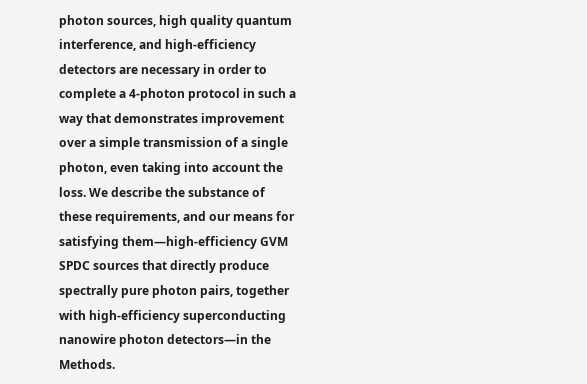photon sources, high quality quantum interference, and high-efficiency detectors are necessary in order to complete a 4-photon protocol in such a way that demonstrates improvement over a simple transmission of a single photon, even taking into account the loss. We describe the substance of these requirements, and our means for satisfying them—high-efficiency GVM SPDC sources that directly produce spectrally pure photon pairs, together with high-efficiency superconducting nanowire photon detectors—in the Methods.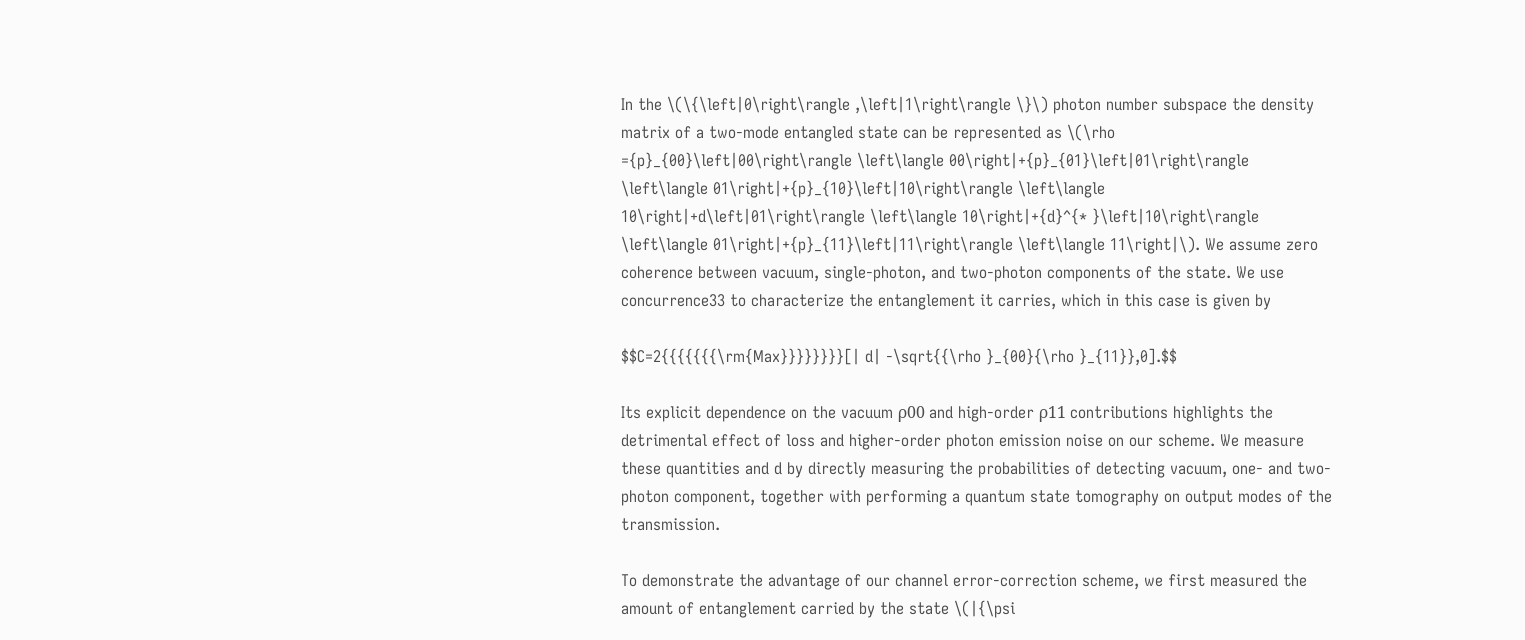In the \(\{\left|0\right\rangle ,\left|1\right\rangle \}\) photon number subspace the density matrix of a two-mode entangled state can be represented as \(\rho ={p}_{00}\left|00\right\rangle \left\langle 00\right|+{p}_{01}\left|01\right\rangle \left\langle 01\right|+{p}_{10}\left|10\right\rangle \left\langle 10\right|+d\left|01\right\rangle \left\langle 10\right|+{d}^{* }\left|10\right\rangle \left\langle 01\right|+{p}_{11}\left|11\right\rangle \left\langle 11\right|\). We assume zero coherence between vacuum, single-photon, and two-photon components of the state. We use concurrence33 to characterize the entanglement it carries, which in this case is given by

$$C=2{{{{{{{\rm{Max}}}}}}}}[| d| -\sqrt{{\rho }_{00}{\rho }_{11}},0].$$

Its explicit dependence on the vacuum ρ00 and high-order ρ11 contributions highlights the detrimental effect of loss and higher-order photon emission noise on our scheme. We measure these quantities and d by directly measuring the probabilities of detecting vacuum, one- and two-photon component, together with performing a quantum state tomography on output modes of the transmission.

To demonstrate the advantage of our channel error-correction scheme, we first measured the amount of entanglement carried by the state \(|{\psi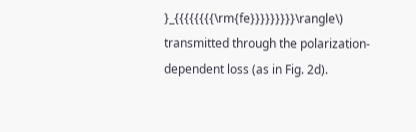}_{{{{{{{{\rm{fe}}}}}}}}}\rangle\) transmitted through the polarization-dependent loss (as in Fig. 2d).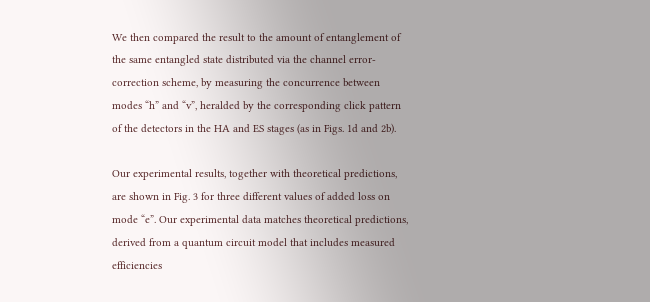We then compared the result to the amount of entanglement of the same entangled state distributed via the channel error-correction scheme, by measuring the concurrence between modes “h” and “v”, heralded by the corresponding click pattern of the detectors in the HA and ES stages (as in Figs. 1d and 2b).

Our experimental results, together with theoretical predictions, are shown in Fig. 3 for three different values of added loss on mode “e”. Our experimental data matches theoretical predictions, derived from a quantum circuit model that includes measured efficiencies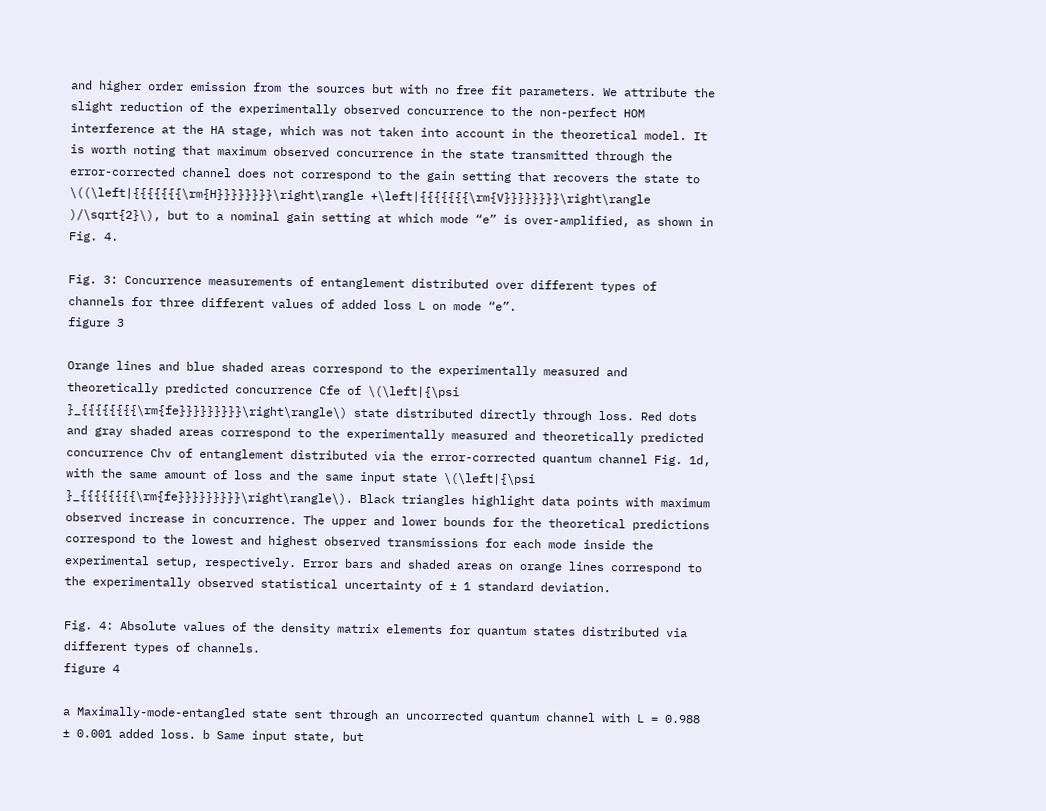and higher order emission from the sources but with no free fit parameters. We attribute the slight reduction of the experimentally observed concurrence to the non-perfect HOM interference at the HA stage, which was not taken into account in the theoretical model. It is worth noting that maximum observed concurrence in the state transmitted through the error-corrected channel does not correspond to the gain setting that recovers the state to \((\left|{{{{{{{\rm{H}}}}}}}}\right\rangle +\left|{{{{{{{\rm{V}}}}}}}}\right\rangle )/\sqrt{2}\), but to a nominal gain setting at which mode “e” is over-amplified, as shown in Fig. 4.

Fig. 3: Concurrence measurements of entanglement distributed over different types of channels for three different values of added loss L on mode “e”.
figure 3

Orange lines and blue shaded areas correspond to the experimentally measured and theoretically predicted concurrence Cfe of \(\left|{\psi }_{{{{{{{{\rm{fe}}}}}}}}}\right\rangle\) state distributed directly through loss. Red dots and gray shaded areas correspond to the experimentally measured and theoretically predicted concurrence Chv of entanglement distributed via the error-corrected quantum channel Fig. 1d, with the same amount of loss and the same input state \(\left|{\psi }_{{{{{{{{\rm{fe}}}}}}}}}\right\rangle\). Black triangles highlight data points with maximum observed increase in concurrence. The upper and lower bounds for the theoretical predictions correspond to the lowest and highest observed transmissions for each mode inside the experimental setup, respectively. Error bars and shaded areas on orange lines correspond to the experimentally observed statistical uncertainty of ± 1 standard deviation.

Fig. 4: Absolute values of the density matrix elements for quantum states distributed via different types of channels.
figure 4

a Maximally-mode-entangled state sent through an uncorrected quantum channel with L = 0.988 ± 0.001 added loss. b Same input state, but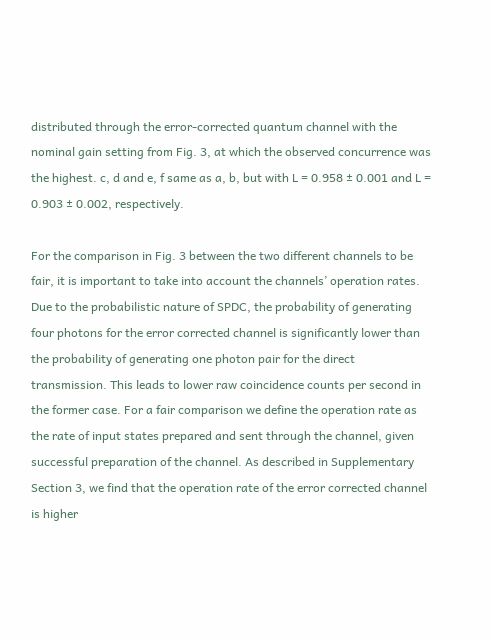distributed through the error-corrected quantum channel with the nominal gain setting from Fig. 3, at which the observed concurrence was the highest. c, d and e, f same as a, b, but with L = 0.958 ± 0.001 and L = 0.903 ± 0.002, respectively.

For the comparison in Fig. 3 between the two different channels to be fair, it is important to take into account the channels’ operation rates. Due to the probabilistic nature of SPDC, the probability of generating four photons for the error corrected channel is significantly lower than the probability of generating one photon pair for the direct transmission. This leads to lower raw coincidence counts per second in the former case. For a fair comparison we define the operation rate as the rate of input states prepared and sent through the channel, given successful preparation of the channel. As described in Supplementary Section 3, we find that the operation rate of the error corrected channel is higher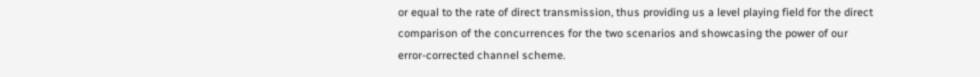or equal to the rate of direct transmission, thus providing us a level playing field for the direct comparison of the concurrences for the two scenarios and showcasing the power of our error-corrected channel scheme.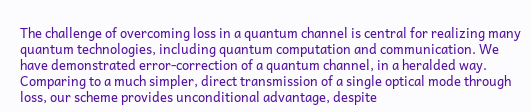The challenge of overcoming loss in a quantum channel is central for realizing many quantum technologies, including quantum computation and communication. We have demonstrated error-correction of a quantum channel, in a heralded way. Comparing to a much simpler, direct transmission of a single optical mode through loss, our scheme provides unconditional advantage, despite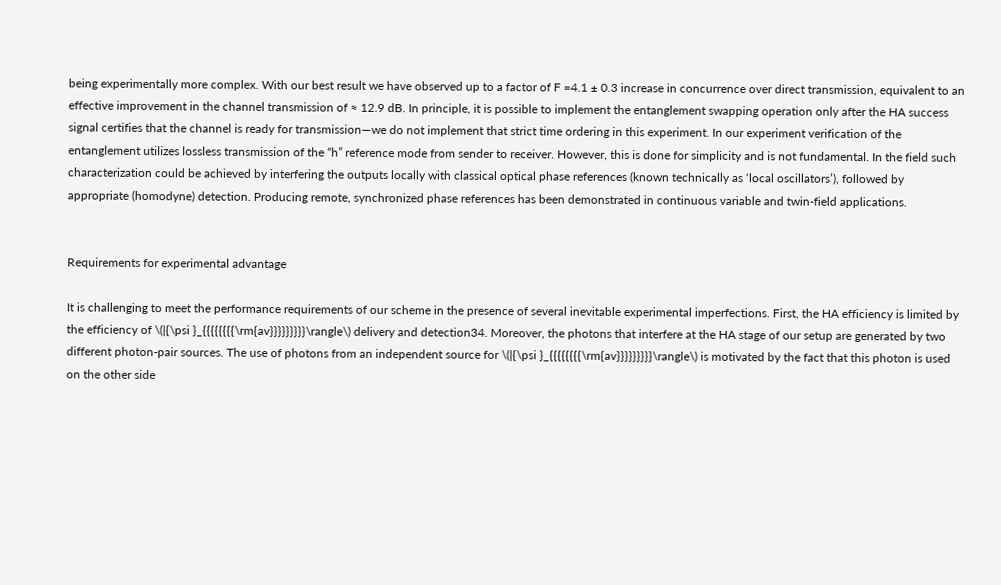being experimentally more complex. With our best result we have observed up to a factor of F =4.1 ± 0.3 increase in concurrence over direct transmission, equivalent to an effective improvement in the channel transmission of ≈ 12.9 dB. In principle, it is possible to implement the entanglement swapping operation only after the HA success signal certifies that the channel is ready for transmission—we do not implement that strict time ordering in this experiment. In our experiment verification of the entanglement utilizes lossless transmission of the “h” reference mode from sender to receiver. However, this is done for simplicity and is not fundamental. In the field such characterization could be achieved by interfering the outputs locally with classical optical phase references (known technically as ‘local oscillators’), followed by appropriate (homodyne) detection. Producing remote, synchronized phase references has been demonstrated in continuous variable and twin-field applications.


Requirements for experimental advantage

It is challenging to meet the performance requirements of our scheme in the presence of several inevitable experimental imperfections. First, the HA efficiency is limited by the efficiency of \(|{\psi }_{{{{{{{{\rm{av}}}}}}}}}\rangle\) delivery and detection34. Moreover, the photons that interfere at the HA stage of our setup are generated by two different photon-pair sources. The use of photons from an independent source for \(|{\psi }_{{{{{{{{\rm{av}}}}}}}}}\rangle\) is motivated by the fact that this photon is used on the other side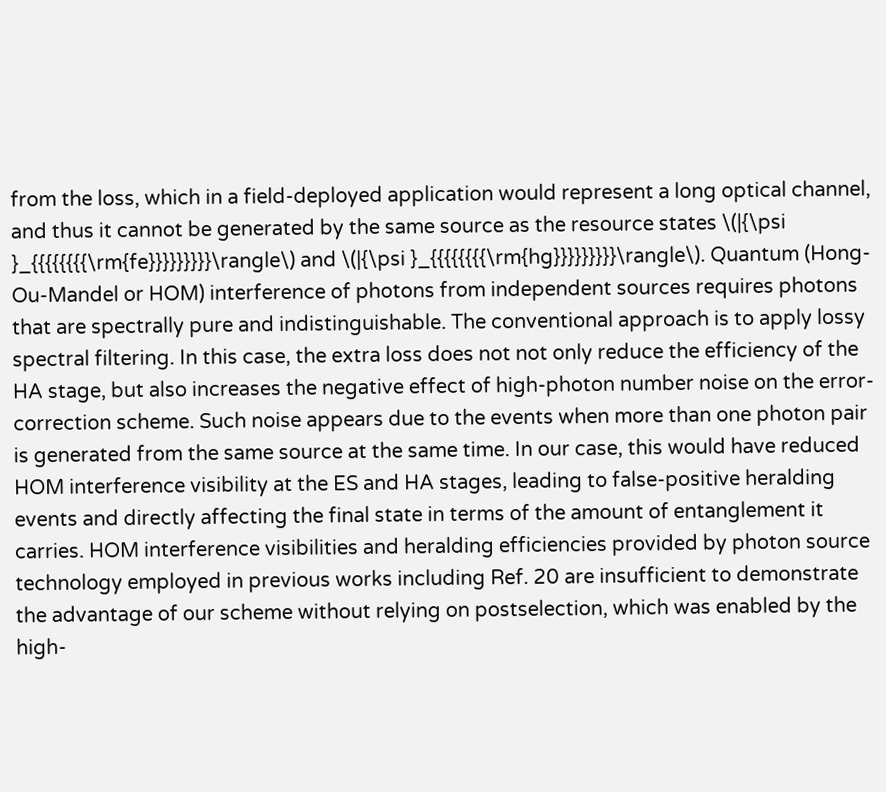from the loss, which in a field-deployed application would represent a long optical channel, and thus it cannot be generated by the same source as the resource states \(|{\psi }_{{{{{{{{\rm{fe}}}}}}}}}\rangle\) and \(|{\psi }_{{{{{{{{\rm{hg}}}}}}}}}\rangle\). Quantum (Hong-Ou-Mandel or HOM) interference of photons from independent sources requires photons that are spectrally pure and indistinguishable. The conventional approach is to apply lossy spectral filtering. In this case, the extra loss does not not only reduce the efficiency of the HA stage, but also increases the negative effect of high-photon number noise on the error-correction scheme. Such noise appears due to the events when more than one photon pair is generated from the same source at the same time. In our case, this would have reduced HOM interference visibility at the ES and HA stages, leading to false-positive heralding events and directly affecting the final state in terms of the amount of entanglement it carries. HOM interference visibilities and heralding efficiencies provided by photon source technology employed in previous works including Ref. 20 are insufficient to demonstrate the advantage of our scheme without relying on postselection, which was enabled by the high-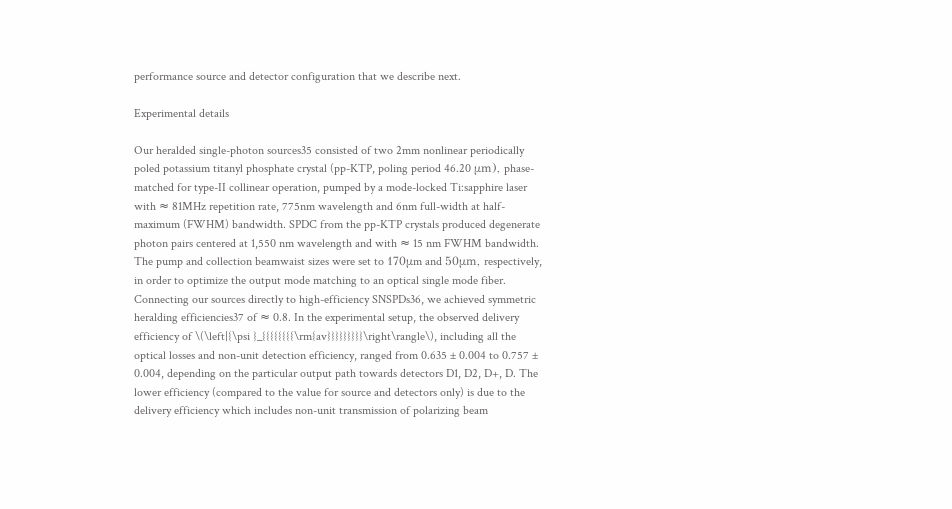performance source and detector configuration that we describe next.

Experimental details

Our heralded single-photon sources35 consisted of two 2mm nonlinear periodically poled potassium titanyl phosphate crystal (pp-KTP, poling period 46.20 μm), phase-matched for type-II collinear operation, pumped by a mode-locked Ti:sapphire laser with ≈ 81MHz repetition rate, 775nm wavelength and 6nm full-width at half-maximum (FWHM) bandwidth. SPDC from the pp-KTP crystals produced degenerate photon pairs centered at 1,550 nm wavelength and with ≈ 15 nm FWHM bandwidth. The pump and collection beamwaist sizes were set to 170μm and 50μm, respectively, in order to optimize the output mode matching to an optical single mode fiber. Connecting our sources directly to high-efficiency SNSPDs36, we achieved symmetric heralding efficiencies37 of ≈ 0.8. In the experimental setup, the observed delivery efficiency of \(\left|{\psi }_{{{{{{{{\rm{av}}}}}}}}}\right\rangle\), including all the optical losses and non-unit detection efficiency, ranged from 0.635 ± 0.004 to 0.757 ± 0.004, depending on the particular output path towards detectors D1, D2, D+, D. The lower efficiency (compared to the value for source and detectors only) is due to the delivery efficiency which includes non-unit transmission of polarizing beam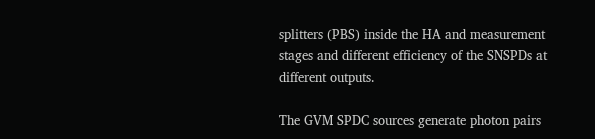splitters (PBS) inside the HA and measurement stages and different efficiency of the SNSPDs at different outputs.

The GVM SPDC sources generate photon pairs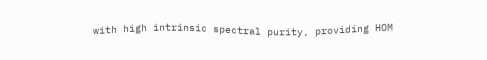with high intrinsic spectral purity, providing HOM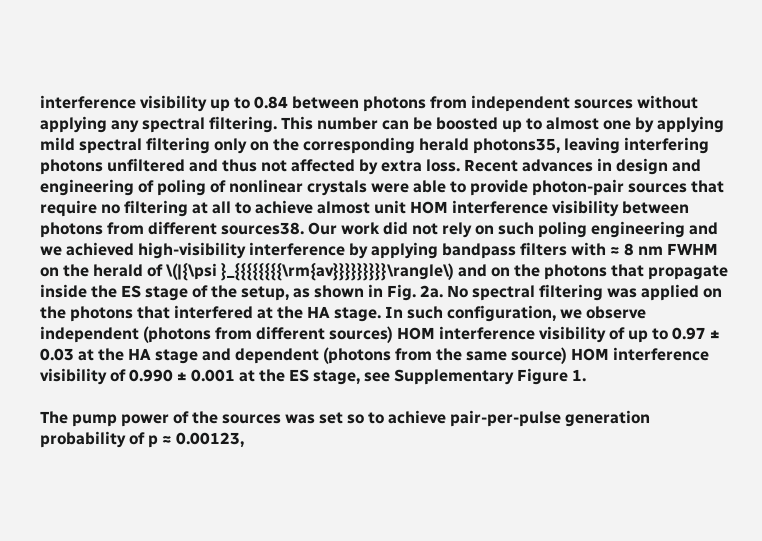interference visibility up to 0.84 between photons from independent sources without applying any spectral filtering. This number can be boosted up to almost one by applying mild spectral filtering only on the corresponding herald photons35, leaving interfering photons unfiltered and thus not affected by extra loss. Recent advances in design and engineering of poling of nonlinear crystals were able to provide photon-pair sources that require no filtering at all to achieve almost unit HOM interference visibility between photons from different sources38. Our work did not rely on such poling engineering and we achieved high-visibility interference by applying bandpass filters with ≈ 8 nm FWHM on the herald of \(|{\psi }_{{{{{{{{\rm{av}}}}}}}}}\rangle\) and on the photons that propagate inside the ES stage of the setup, as shown in Fig. 2a. No spectral filtering was applied on the photons that interfered at the HA stage. In such configuration, we observe independent (photons from different sources) HOM interference visibility of up to 0.97 ± 0.03 at the HA stage and dependent (photons from the same source) HOM interference visibility of 0.990 ± 0.001 at the ES stage, see Supplementary Figure 1.

The pump power of the sources was set so to achieve pair-per-pulse generation probability of p ≈ 0.00123,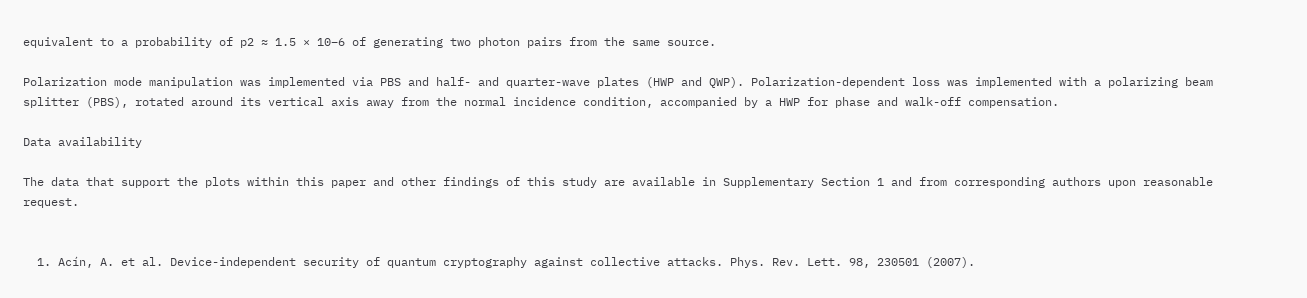equivalent to a probability of p2 ≈ 1.5 × 10−6 of generating two photon pairs from the same source.

Polarization mode manipulation was implemented via PBS and half- and quarter-wave plates (HWP and QWP). Polarization-dependent loss was implemented with a polarizing beam splitter (PBS), rotated around its vertical axis away from the normal incidence condition, accompanied by a HWP for phase and walk-off compensation.

Data availability

The data that support the plots within this paper and other findings of this study are available in Supplementary Section 1 and from corresponding authors upon reasonable request.


  1. Acín, A. et al. Device-independent security of quantum cryptography against collective attacks. Phys. Rev. Lett. 98, 230501 (2007).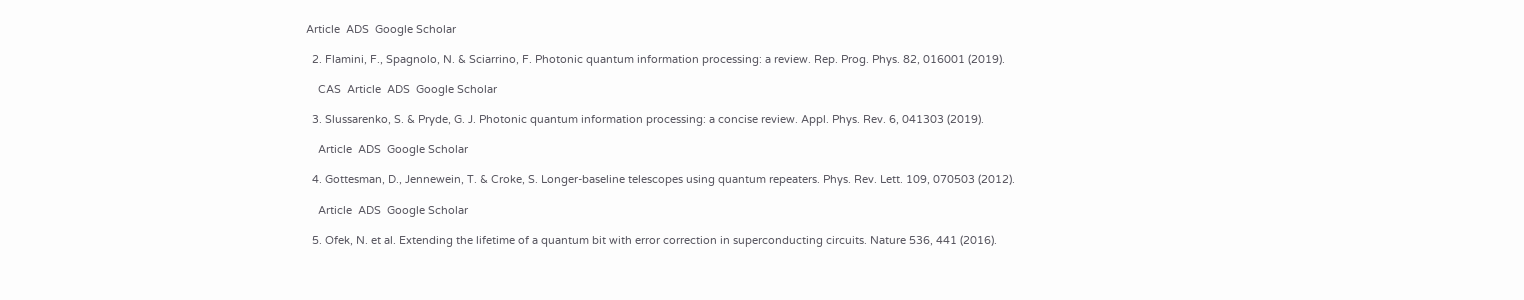Article  ADS  Google Scholar

  2. Flamini, F., Spagnolo, N. & Sciarrino, F. Photonic quantum information processing: a review. Rep. Prog. Phys. 82, 016001 (2019).

    CAS  Article  ADS  Google Scholar

  3. Slussarenko, S. & Pryde, G. J. Photonic quantum information processing: a concise review. Appl. Phys. Rev. 6, 041303 (2019).

    Article  ADS  Google Scholar

  4. Gottesman, D., Jennewein, T. & Croke, S. Longer-baseline telescopes using quantum repeaters. Phys. Rev. Lett. 109, 070503 (2012).

    Article  ADS  Google Scholar

  5. Ofek, N. et al. Extending the lifetime of a quantum bit with error correction in superconducting circuits. Nature 536, 441 (2016).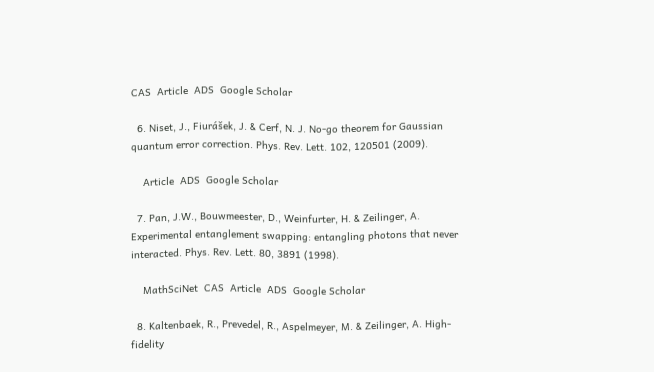CAS  Article  ADS  Google Scholar

  6. Niset, J., Fiurášek, J. & Cerf, N. J. No-go theorem for Gaussian quantum error correction. Phys. Rev. Lett. 102, 120501 (2009).

    Article  ADS  Google Scholar

  7. Pan, J.W., Bouwmeester, D., Weinfurter, H. & Zeilinger, A. Experimental entanglement swapping: entangling photons that never interacted. Phys. Rev. Lett. 80, 3891 (1998).

    MathSciNet  CAS  Article  ADS  Google Scholar

  8. Kaltenbaek, R., Prevedel, R., Aspelmeyer, M. & Zeilinger, A. High-fidelity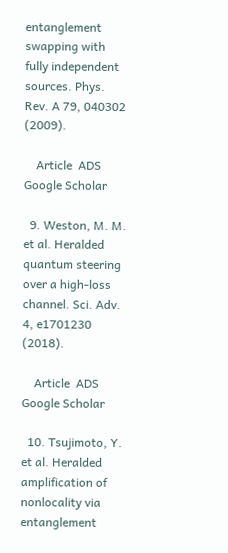entanglement swapping with fully independent sources. Phys. Rev. A 79, 040302 (2009).

    Article  ADS  Google Scholar

  9. Weston, M. M. et al. Heralded quantum steering over a high-loss channel. Sci. Adv. 4, e1701230 (2018).

    Article  ADS  Google Scholar

  10. Tsujimoto, Y. et al. Heralded amplification of nonlocality via entanglement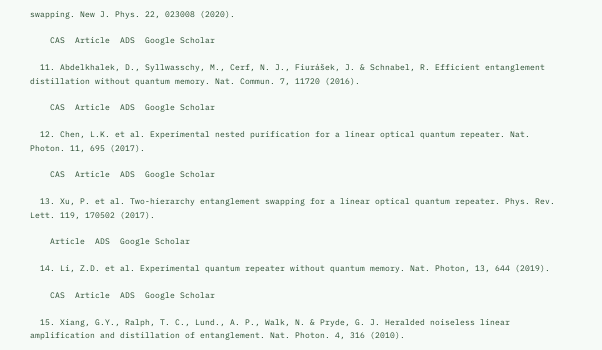swapping. New J. Phys. 22, 023008 (2020).

    CAS  Article  ADS  Google Scholar

  11. Abdelkhalek, D., Syllwasschy, M., Cerf, N. J., Fiurášek, J. & Schnabel, R. Efficient entanglement distillation without quantum memory. Nat. Commun. 7, 11720 (2016).

    CAS  Article  ADS  Google Scholar

  12. Chen, L.K. et al. Experimental nested purification for a linear optical quantum repeater. Nat. Photon. 11, 695 (2017).

    CAS  Article  ADS  Google Scholar

  13. Xu, P. et al. Two-hierarchy entanglement swapping for a linear optical quantum repeater. Phys. Rev. Lett. 119, 170502 (2017).

    Article  ADS  Google Scholar

  14. Li, Z.D. et al. Experimental quantum repeater without quantum memory. Nat. Photon, 13, 644 (2019).

    CAS  Article  ADS  Google Scholar

  15. Xiang, G.Y., Ralph, T. C., Lund., A. P., Walk, N. & Pryde, G. J. Heralded noiseless linear amplification and distillation of entanglement. Nat. Photon. 4, 316 (2010).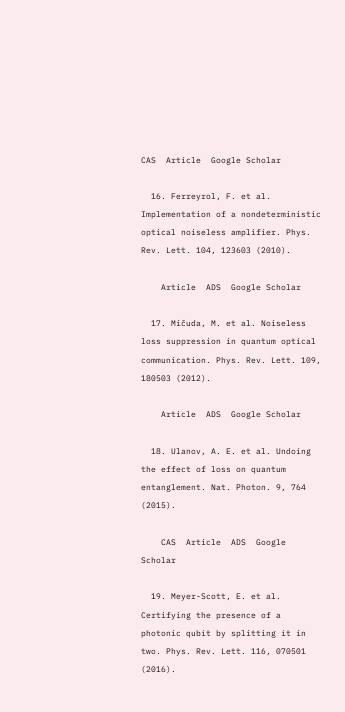CAS  Article  Google Scholar

  16. Ferreyrol, F. et al. Implementation of a nondeterministic optical noiseless amplifier. Phys. Rev. Lett. 104, 123603 (2010).

    Article  ADS  Google Scholar

  17. Mičuda, M. et al. Noiseless loss suppression in quantum optical communication. Phys. Rev. Lett. 109, 180503 (2012).

    Article  ADS  Google Scholar

  18. Ulanov, A. E. et al. Undoing the effect of loss on quantum entanglement. Nat. Photon. 9, 764 (2015).

    CAS  Article  ADS  Google Scholar

  19. Meyer-Scott, E. et al. Certifying the presence of a photonic qubit by splitting it in two. Phys. Rev. Lett. 116, 070501 (2016).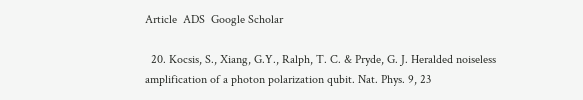Article  ADS  Google Scholar

  20. Kocsis, S., Xiang, G.Y., Ralph, T. C. & Pryde, G. J. Heralded noiseless amplification of a photon polarization qubit. Nat. Phys. 9, 23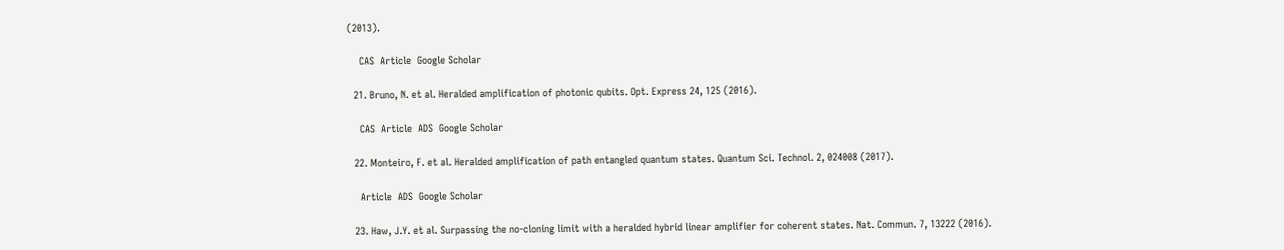(2013).

    CAS  Article  Google Scholar

  21. Bruno, N. et al. Heralded amplification of photonic qubits. Opt. Express 24, 125 (2016).

    CAS  Article  ADS  Google Scholar

  22. Monteiro, F. et al. Heralded amplification of path entangled quantum states. Quantum Sci. Technol. 2, 024008 (2017).

    Article  ADS  Google Scholar

  23. Haw, J.Y. et al. Surpassing the no-cloning limit with a heralded hybrid linear amplifier for coherent states. Nat. Commun. 7, 13222 (2016).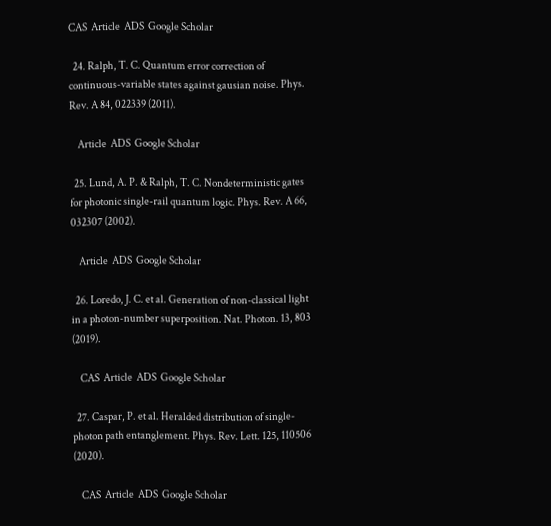CAS  Article  ADS  Google Scholar

  24. Ralph, T. C. Quantum error correction of continuous-variable states against gausian noise. Phys. Rev. A 84, 022339 (2011).

    Article  ADS  Google Scholar

  25. Lund, A. P. & Ralph, T. C. Nondeterministic gates for photonic single-rail quantum logic. Phys. Rev. A 66, 032307 (2002).

    Article  ADS  Google Scholar

  26. Loredo, J. C. et al. Generation of non-classical light in a photon-number superposition. Nat. Photon. 13, 803 (2019).

    CAS  Article  ADS  Google Scholar

  27. Caspar, P. et al. Heralded distribution of single-photon path entanglement. Phys. Rev. Lett. 125, 110506 (2020).

    CAS  Article  ADS  Google Scholar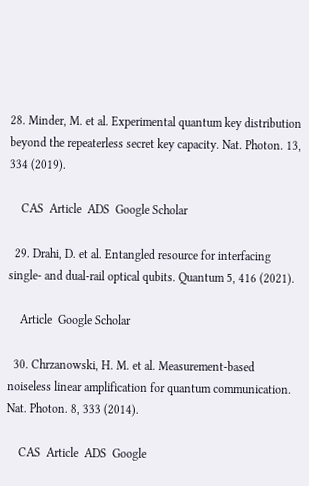28. Minder, M. et al. Experimental quantum key distribution beyond the repeaterless secret key capacity. Nat. Photon. 13, 334 (2019).

    CAS  Article  ADS  Google Scholar

  29. Drahi, D. et al. Entangled resource for interfacing single- and dual-rail optical qubits. Quantum 5, 416 (2021).

    Article  Google Scholar

  30. Chrzanowski, H. M. et al. Measurement-based noiseless linear amplification for quantum communication. Nat. Photon. 8, 333 (2014).

    CAS  Article  ADS  Google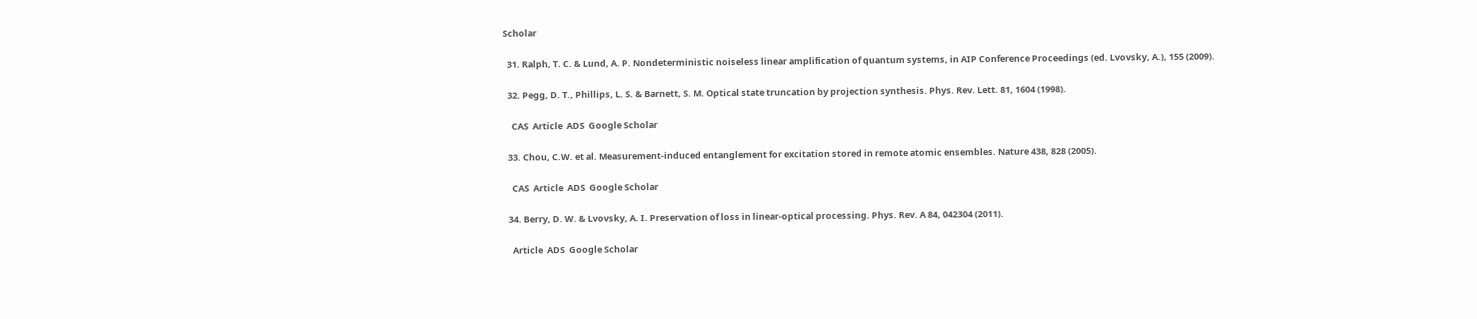Scholar

  31. Ralph, T. C. & Lund, A. P. Nondeterministic noiseless linear amplification of quantum systems, in AIP Conference Proceedings (ed. Lvovsky, A.), 155 (2009).

  32. Pegg, D. T., Phillips, L. S. & Barnett, S. M. Optical state truncation by projection synthesis. Phys. Rev. Lett. 81, 1604 (1998).

    CAS  Article  ADS  Google Scholar

  33. Chou, C.W. et al. Measurement-induced entanglement for excitation stored in remote atomic ensembles. Nature 438, 828 (2005).

    CAS  Article  ADS  Google Scholar

  34. Berry, D. W. & Lvovsky, A. I. Preservation of loss in linear-optical processing. Phys. Rev. A 84, 042304 (2011).

    Article  ADS  Google Scholar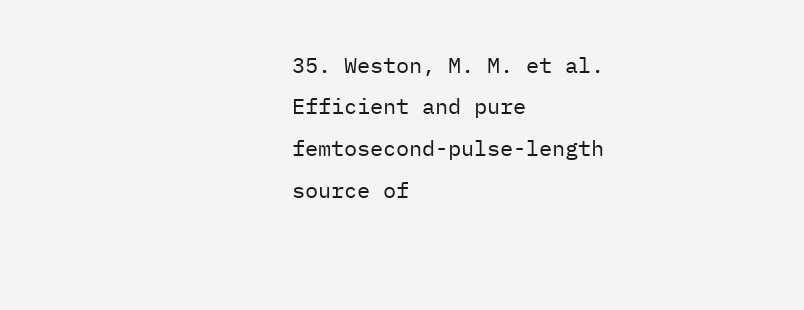35. Weston, M. M. et al. Efficient and pure femtosecond-pulse-length source of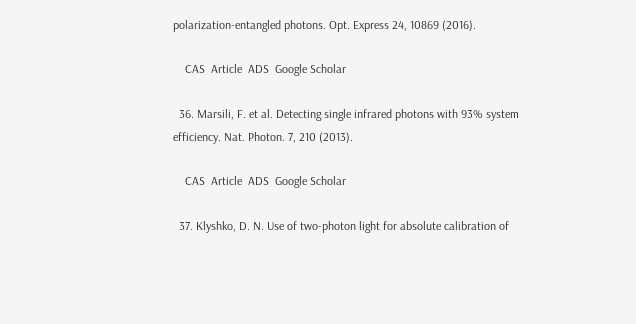polarization-entangled photons. Opt. Express 24, 10869 (2016).

    CAS  Article  ADS  Google Scholar

  36. Marsili, F. et al. Detecting single infrared photons with 93% system efficiency. Nat. Photon. 7, 210 (2013).

    CAS  Article  ADS  Google Scholar

  37. Klyshko, D. N. Use of two-photon light for absolute calibration of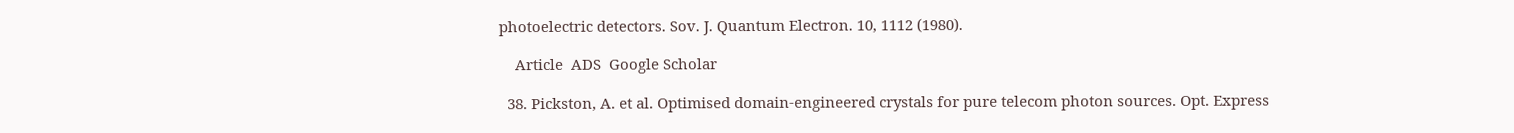photoelectric detectors. Sov. J. Quantum Electron. 10, 1112 (1980).

    Article  ADS  Google Scholar

  38. Pickston, A. et al. Optimised domain-engineered crystals for pure telecom photon sources. Opt. Express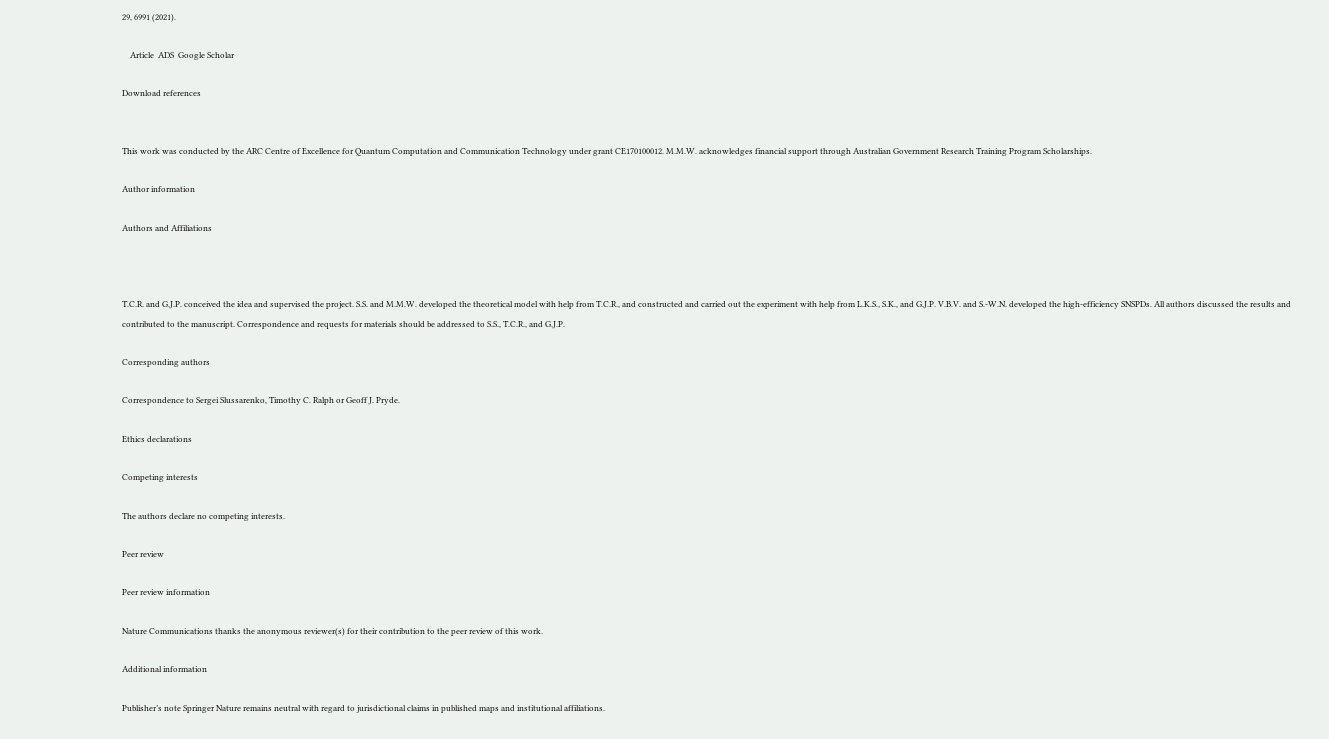29, 6991 (2021).

    Article  ADS  Google Scholar

Download references


This work was conducted by the ARC Centre of Excellence for Quantum Computation and Communication Technology under grant CE170100012. M.M.W. acknowledges financial support through Australian Government Research Training Program Scholarships.

Author information

Authors and Affiliations



T.C.R. and G.J.P. conceived the idea and supervised the project. S.S. and M.M.W. developed the theoretical model with help from T.C.R., and constructed and carried out the experiment with help from L.K.S., S.K., and G.J.P. V.B.V. and S.-W.N. developed the high-efficiency SNSPDs. All authors discussed the results and contributed to the manuscript. Correspondence and requests for materials should be addressed to S.S., T.C.R., and G.J.P.

Corresponding authors

Correspondence to Sergei Slussarenko, Timothy C. Ralph or Geoff J. Pryde.

Ethics declarations

Competing interests

The authors declare no competing interests.

Peer review

Peer review information

Nature Communications thanks the anonymous reviewer(s) for their contribution to the peer review of this work.

Additional information

Publisher’s note Springer Nature remains neutral with regard to jurisdictional claims in published maps and institutional affiliations.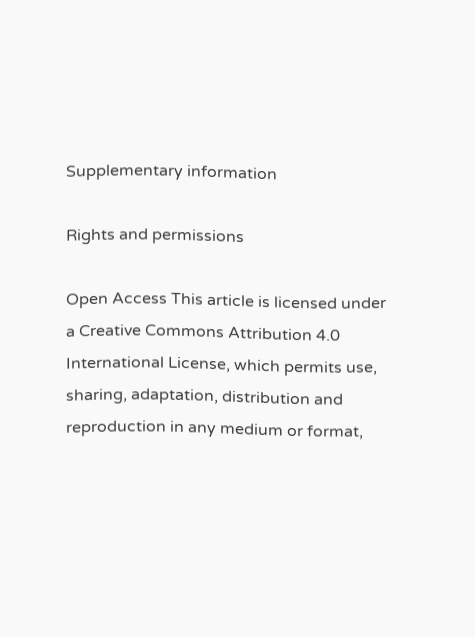Supplementary information

Rights and permissions

Open Access This article is licensed under a Creative Commons Attribution 4.0 International License, which permits use, sharing, adaptation, distribution and reproduction in any medium or format,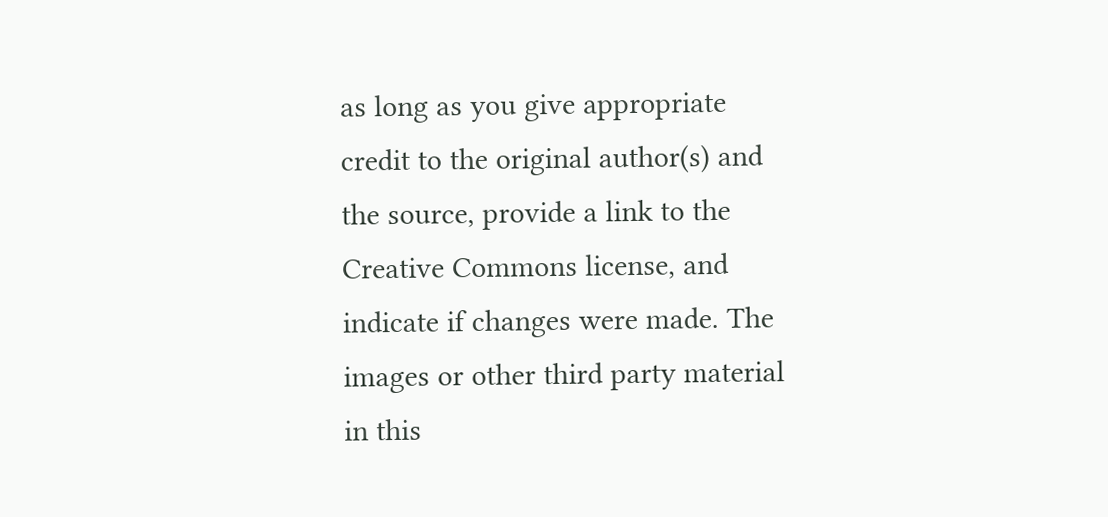as long as you give appropriate credit to the original author(s) and the source, provide a link to the Creative Commons license, and indicate if changes were made. The images or other third party material in this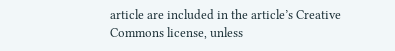article are included in the article’s Creative Commons license, unless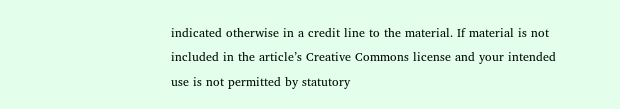indicated otherwise in a credit line to the material. If material is not included in the article’s Creative Commons license and your intended use is not permitted by statutory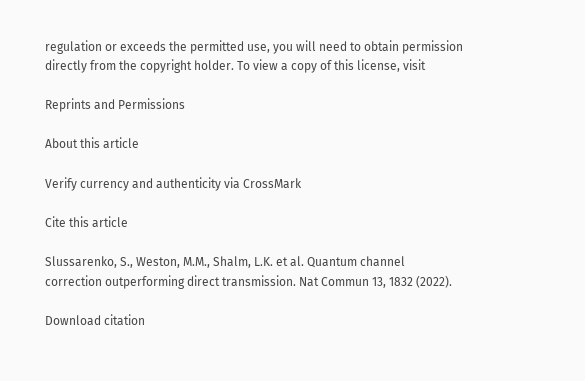regulation or exceeds the permitted use, you will need to obtain permission directly from the copyright holder. To view a copy of this license, visit

Reprints and Permissions

About this article

Verify currency and authenticity via CrossMark

Cite this article

Slussarenko, S., Weston, M.M., Shalm, L.K. et al. Quantum channel correction outperforming direct transmission. Nat Commun 13, 1832 (2022).

Download citation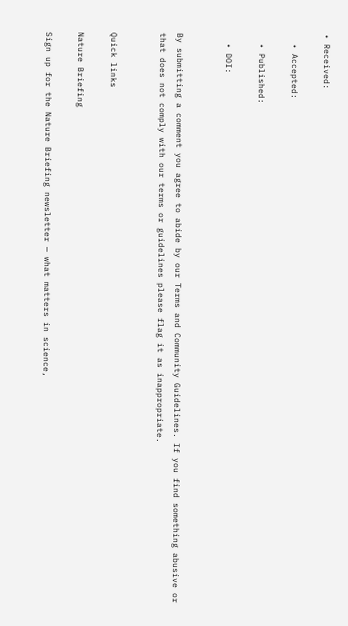• Received:

  • Accepted:

  • Published:

  • DOI:


By submitting a comment you agree to abide by our Terms and Community Guidelines. If you find something abusive or that does not comply with our terms or guidelines please flag it as inappropriate.


Quick links

Nature Briefing

Sign up for the Nature Briefing newsletter — what matters in science,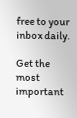free to your inbox daily.

Get the most important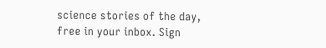science stories of the day, free in your inbox. Sign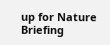up for Nature Briefing